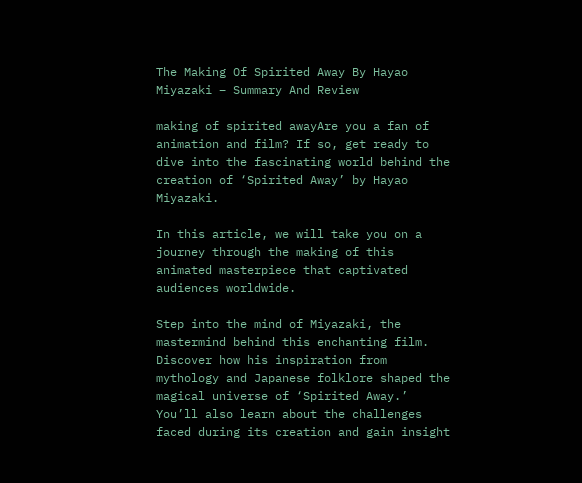The Making Of Spirited Away By Hayao Miyazaki – Summary And Review

making of spirited awayAre you a fan of animation and film? If so, get ready to dive into the fascinating world behind the creation of ‘Spirited Away’ by Hayao Miyazaki.

In this article, we will take you on a journey through the making of this animated masterpiece that captivated audiences worldwide.

Step into the mind of Miyazaki, the mastermind behind this enchanting film. Discover how his inspiration from mythology and Japanese folklore shaped the magical universe of ‘Spirited Away.’ You’ll also learn about the challenges faced during its creation and gain insight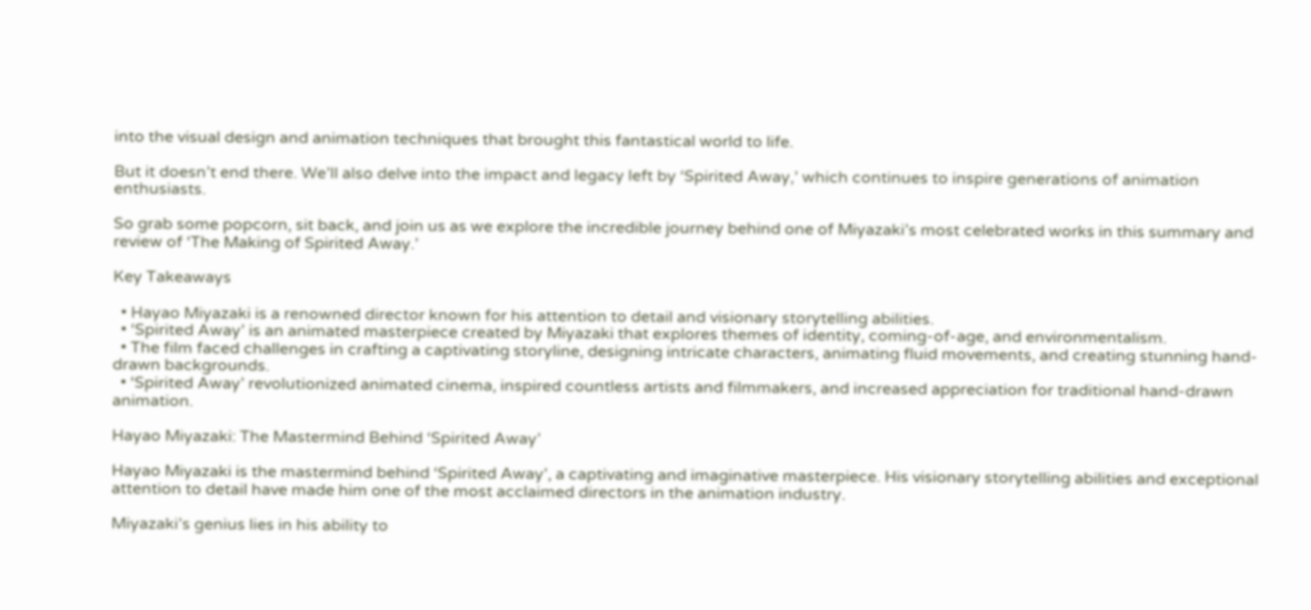into the visual design and animation techniques that brought this fantastical world to life.

But it doesn’t end there. We’ll also delve into the impact and legacy left by ‘Spirited Away,’ which continues to inspire generations of animation enthusiasts.

So grab some popcorn, sit back, and join us as we explore the incredible journey behind one of Miyazaki’s most celebrated works in this summary and review of ‘The Making of Spirited Away.’

Key Takeaways

  • Hayao Miyazaki is a renowned director known for his attention to detail and visionary storytelling abilities.
  • ‘Spirited Away’ is an animated masterpiece created by Miyazaki that explores themes of identity, coming-of-age, and environmentalism.
  • The film faced challenges in crafting a captivating storyline, designing intricate characters, animating fluid movements, and creating stunning hand-drawn backgrounds.
  • ‘Spirited Away’ revolutionized animated cinema, inspired countless artists and filmmakers, and increased appreciation for traditional hand-drawn animation.

Hayao Miyazaki: The Mastermind Behind ‘Spirited Away’

Hayao Miyazaki is the mastermind behind ‘Spirited Away’, a captivating and imaginative masterpiece. His visionary storytelling abilities and exceptional attention to detail have made him one of the most acclaimed directors in the animation industry.

Miyazaki’s genius lies in his ability to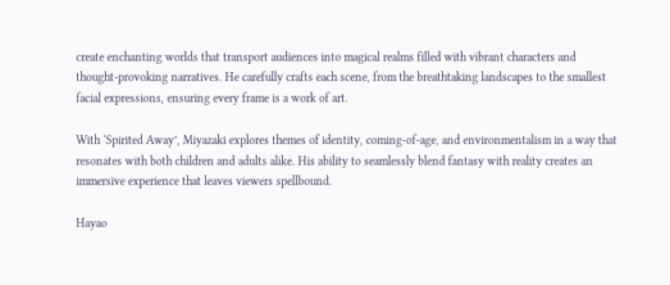create enchanting worlds that transport audiences into magical realms filled with vibrant characters and thought-provoking narratives. He carefully crafts each scene, from the breathtaking landscapes to the smallest facial expressions, ensuring every frame is a work of art.

With ‘Spirited Away’, Miyazaki explores themes of identity, coming-of-age, and environmentalism in a way that resonates with both children and adults alike. His ability to seamlessly blend fantasy with reality creates an immersive experience that leaves viewers spellbound.

Hayao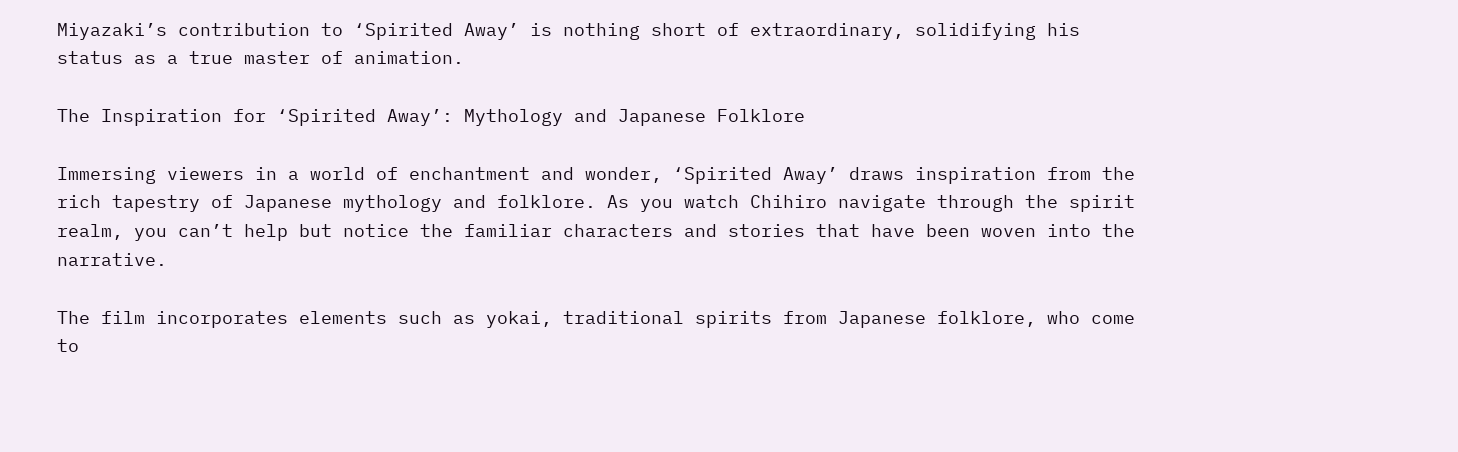Miyazaki’s contribution to ‘Spirited Away’ is nothing short of extraordinary, solidifying his status as a true master of animation.

The Inspiration for ‘Spirited Away’: Mythology and Japanese Folklore

Immersing viewers in a world of enchantment and wonder, ‘Spirited Away’ draws inspiration from the rich tapestry of Japanese mythology and folklore. As you watch Chihiro navigate through the spirit realm, you can’t help but notice the familiar characters and stories that have been woven into the narrative.

The film incorporates elements such as yokai, traditional spirits from Japanese folklore, who come to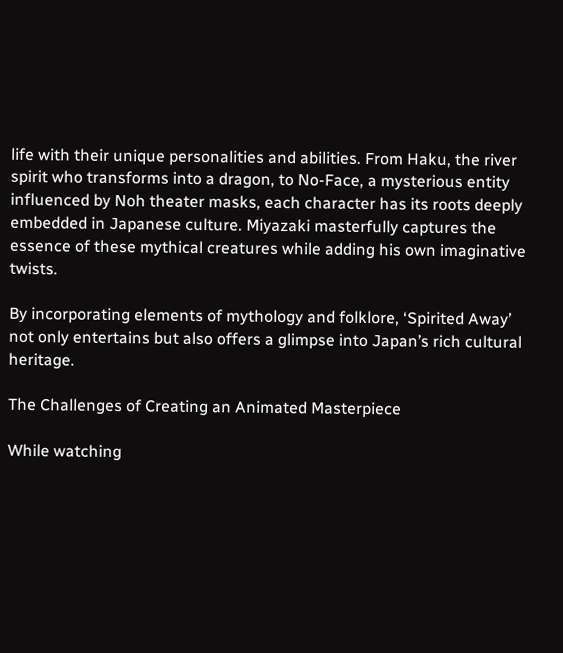life with their unique personalities and abilities. From Haku, the river spirit who transforms into a dragon, to No-Face, a mysterious entity influenced by Noh theater masks, each character has its roots deeply embedded in Japanese culture. Miyazaki masterfully captures the essence of these mythical creatures while adding his own imaginative twists.

By incorporating elements of mythology and folklore, ‘Spirited Away’ not only entertains but also offers a glimpse into Japan’s rich cultural heritage.

The Challenges of Creating an Animated Masterpiece

While watching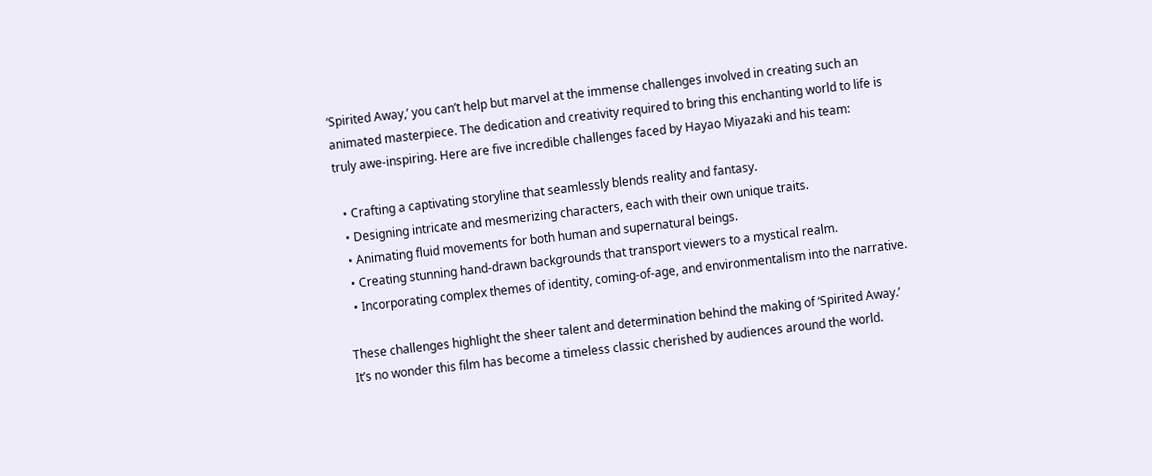‘Spirited Away,’ you can’t help but marvel at the immense challenges involved in creating such an animated masterpiece. The dedication and creativity required to bring this enchanting world to life is truly awe-inspiring. Here are five incredible challenges faced by Hayao Miyazaki and his team:

  • Crafting a captivating storyline that seamlessly blends reality and fantasy.
  • Designing intricate and mesmerizing characters, each with their own unique traits.
  • Animating fluid movements for both human and supernatural beings.
  • Creating stunning hand-drawn backgrounds that transport viewers to a mystical realm.
  • Incorporating complex themes of identity, coming-of-age, and environmentalism into the narrative.

These challenges highlight the sheer talent and determination behind the making of ‘Spirited Away.’ It’s no wonder this film has become a timeless classic cherished by audiences around the world.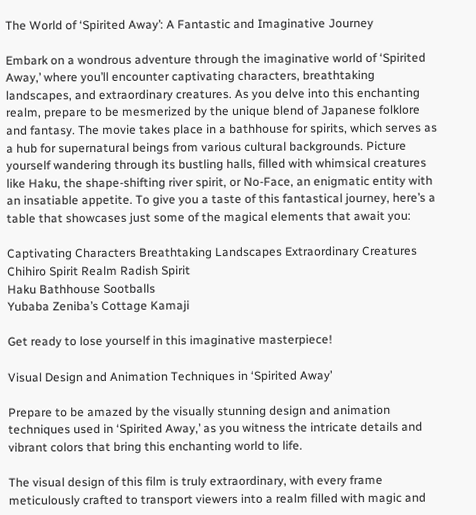The World of ‘Spirited Away’: A Fantastic and Imaginative Journey

Embark on a wondrous adventure through the imaginative world of ‘Spirited Away,’ where you’ll encounter captivating characters, breathtaking landscapes, and extraordinary creatures. As you delve into this enchanting realm, prepare to be mesmerized by the unique blend of Japanese folklore and fantasy. The movie takes place in a bathhouse for spirits, which serves as a hub for supernatural beings from various cultural backgrounds. Picture yourself wandering through its bustling halls, filled with whimsical creatures like Haku, the shape-shifting river spirit, or No-Face, an enigmatic entity with an insatiable appetite. To give you a taste of this fantastical journey, here’s a table that showcases just some of the magical elements that await you:

Captivating Characters Breathtaking Landscapes Extraordinary Creatures
Chihiro Spirit Realm Radish Spirit
Haku Bathhouse Sootballs
Yubaba Zeniba’s Cottage Kamaji

Get ready to lose yourself in this imaginative masterpiece!

Visual Design and Animation Techniques in ‘Spirited Away’

Prepare to be amazed by the visually stunning design and animation techniques used in ‘Spirited Away,’ as you witness the intricate details and vibrant colors that bring this enchanting world to life.

The visual design of this film is truly extraordinary, with every frame meticulously crafted to transport viewers into a realm filled with magic and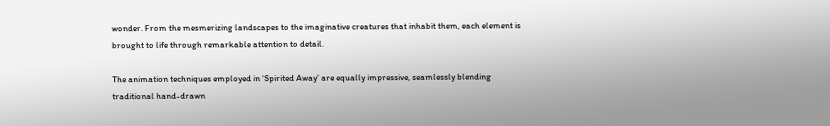wonder. From the mesmerizing landscapes to the imaginative creatures that inhabit them, each element is brought to life through remarkable attention to detail.

The animation techniques employed in ‘Spirited Away’ are equally impressive, seamlessly blending traditional hand-drawn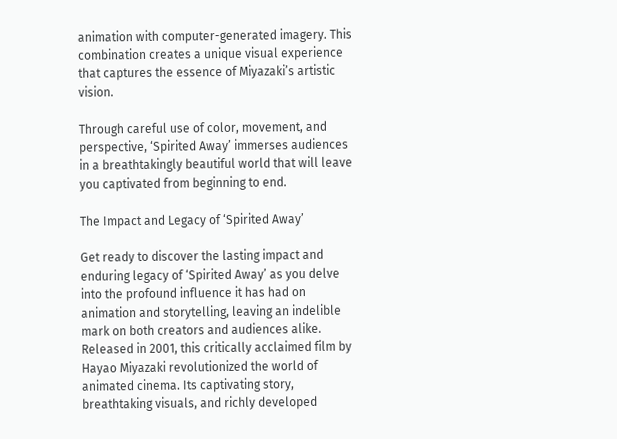animation with computer-generated imagery. This combination creates a unique visual experience that captures the essence of Miyazaki’s artistic vision.

Through careful use of color, movement, and perspective, ‘Spirited Away’ immerses audiences in a breathtakingly beautiful world that will leave you captivated from beginning to end.

The Impact and Legacy of ‘Spirited Away’

Get ready to discover the lasting impact and enduring legacy of ‘Spirited Away’ as you delve into the profound influence it has had on animation and storytelling, leaving an indelible mark on both creators and audiences alike. Released in 2001, this critically acclaimed film by Hayao Miyazaki revolutionized the world of animated cinema. Its captivating story, breathtaking visuals, and richly developed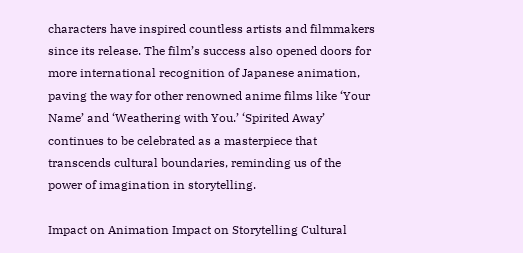characters have inspired countless artists and filmmakers since its release. The film’s success also opened doors for more international recognition of Japanese animation, paving the way for other renowned anime films like ‘Your Name’ and ‘Weathering with You.’ ‘Spirited Away’ continues to be celebrated as a masterpiece that transcends cultural boundaries, reminding us of the power of imagination in storytelling.

Impact on Animation Impact on Storytelling Cultural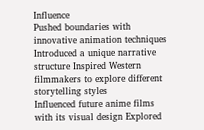Influence
Pushed boundaries with innovative animation techniques Introduced a unique narrative structure Inspired Western filmmakers to explore different storytelling styles
Influenced future anime films with its visual design Explored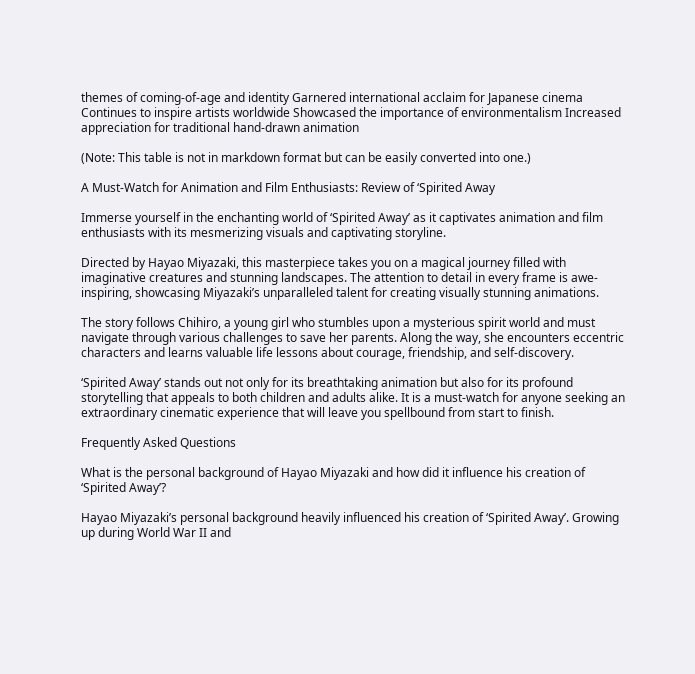themes of coming-of-age and identity Garnered international acclaim for Japanese cinema
Continues to inspire artists worldwide Showcased the importance of environmentalism Increased appreciation for traditional hand-drawn animation

(Note: This table is not in markdown format but can be easily converted into one.)

A Must-Watch for Animation and Film Enthusiasts: Review of ‘Spirited Away

Immerse yourself in the enchanting world of ‘Spirited Away’ as it captivates animation and film enthusiasts with its mesmerizing visuals and captivating storyline.

Directed by Hayao Miyazaki, this masterpiece takes you on a magical journey filled with imaginative creatures and stunning landscapes. The attention to detail in every frame is awe-inspiring, showcasing Miyazaki’s unparalleled talent for creating visually stunning animations.

The story follows Chihiro, a young girl who stumbles upon a mysterious spirit world and must navigate through various challenges to save her parents. Along the way, she encounters eccentric characters and learns valuable life lessons about courage, friendship, and self-discovery.

‘Spirited Away’ stands out not only for its breathtaking animation but also for its profound storytelling that appeals to both children and adults alike. It is a must-watch for anyone seeking an extraordinary cinematic experience that will leave you spellbound from start to finish.

Frequently Asked Questions

What is the personal background of Hayao Miyazaki and how did it influence his creation of ‘Spirited Away’?

Hayao Miyazaki’s personal background heavily influenced his creation of ‘Spirited Away’. Growing up during World War II and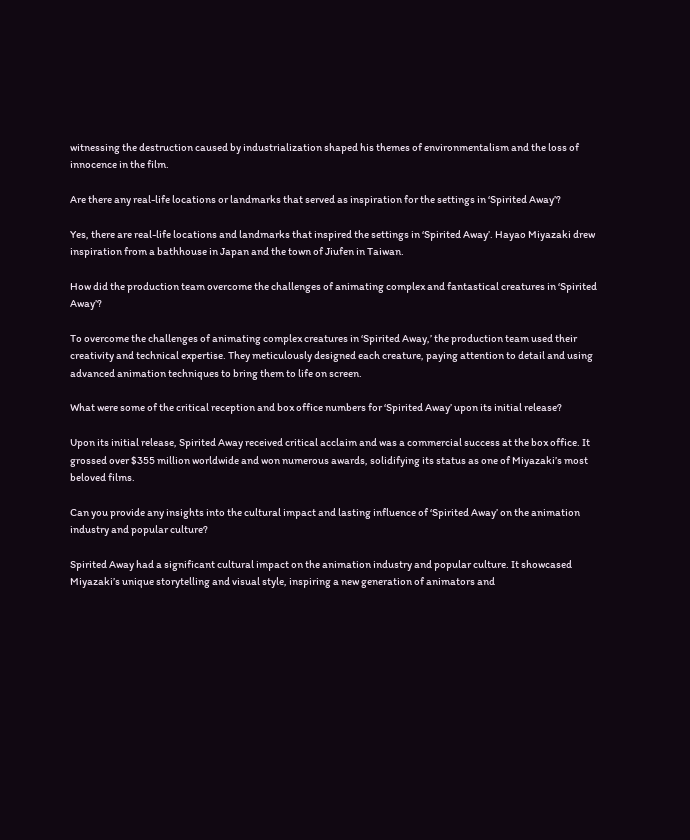witnessing the destruction caused by industrialization shaped his themes of environmentalism and the loss of innocence in the film.

Are there any real-life locations or landmarks that served as inspiration for the settings in ‘Spirited Away’?

Yes, there are real-life locations and landmarks that inspired the settings in ‘Spirited Away’. Hayao Miyazaki drew inspiration from a bathhouse in Japan and the town of Jiufen in Taiwan.

How did the production team overcome the challenges of animating complex and fantastical creatures in ‘Spirited Away’?

To overcome the challenges of animating complex creatures in ‘Spirited Away,’ the production team used their creativity and technical expertise. They meticulously designed each creature, paying attention to detail and using advanced animation techniques to bring them to life on screen.

What were some of the critical reception and box office numbers for ‘Spirited Away’ upon its initial release?

Upon its initial release, Spirited Away received critical acclaim and was a commercial success at the box office. It grossed over $355 million worldwide and won numerous awards, solidifying its status as one of Miyazaki’s most beloved films.

Can you provide any insights into the cultural impact and lasting influence of ‘Spirited Away’ on the animation industry and popular culture?

Spirited Away had a significant cultural impact on the animation industry and popular culture. It showcased Miyazaki’s unique storytelling and visual style, inspiring a new generation of animators and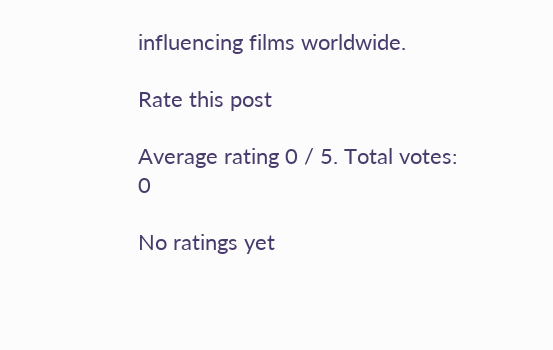influencing films worldwide.

Rate this post

Average rating 0 / 5. Total votes: 0

No ratings yet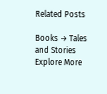Related Posts

Books → Tales and Stories
Explore More